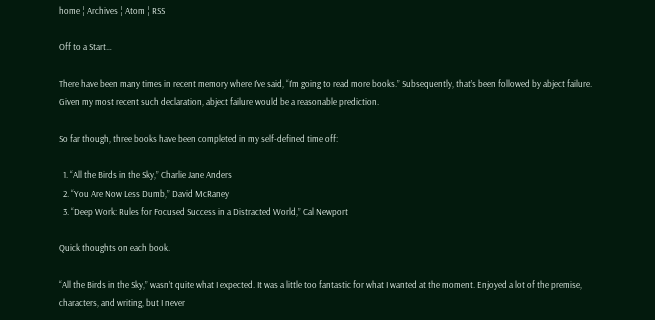home ¦ Archives ¦ Atom ¦ RSS

Off to a Start…

There have been many times in recent memory where I’ve said, “I’m going to read more books.” Subsequently, that’s been followed by abject failure. Given my most recent such declaration, abject failure would be a reasonable prediction.

So far though, three books have been completed in my self-defined time off:

  1. “All the Birds in the Sky,” Charlie Jane Anders
  2. “You Are Now Less Dumb,” David McRaney
  3. “Deep Work: Rules for Focused Success in a Distracted World,” Cal Newport

Quick thoughts on each book.

“All the Birds in the Sky,” wasn’t quite what I expected. It was a little too fantastic for what I wanted at the moment. Enjoyed a lot of the premise, characters, and writing, but I never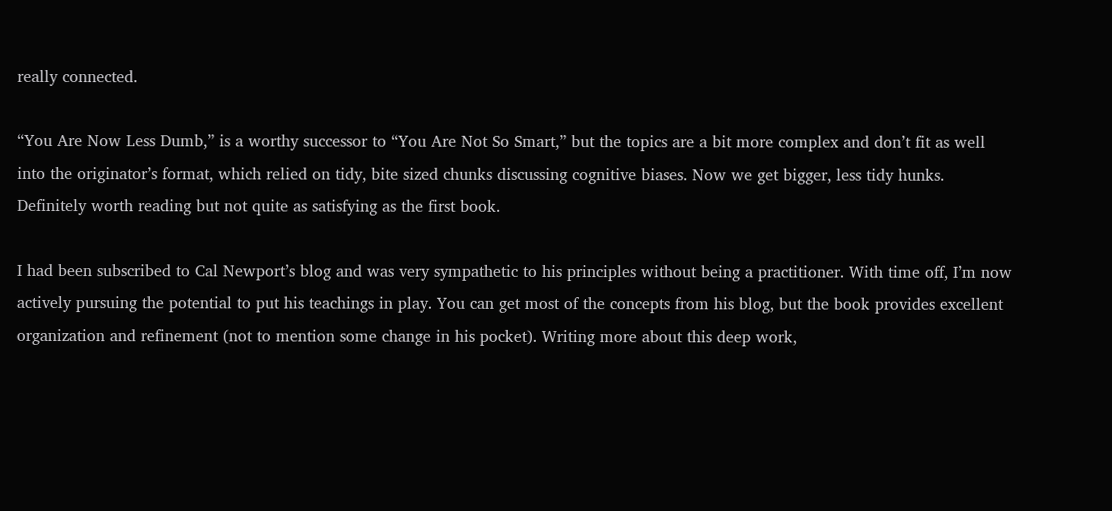really connected.

“You Are Now Less Dumb,” is a worthy successor to “You Are Not So Smart,” but the topics are a bit more complex and don’t fit as well into the originator’s format, which relied on tidy, bite sized chunks discussing cognitive biases. Now we get bigger, less tidy hunks. Definitely worth reading but not quite as satisfying as the first book.

I had been subscribed to Cal Newport’s blog and was very sympathetic to his principles without being a practitioner. With time off, I’m now actively pursuing the potential to put his teachings in play. You can get most of the concepts from his blog, but the book provides excellent organization and refinement (not to mention some change in his pocket). Writing more about this deep work,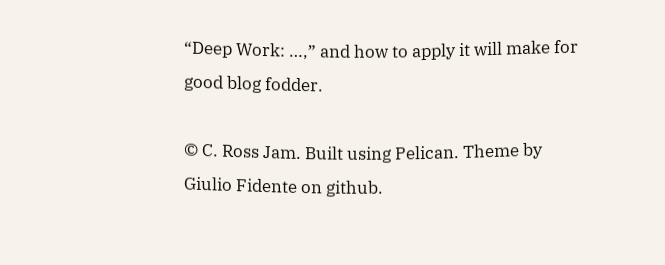“Deep Work: …,” and how to apply it will make for good blog fodder.

© C. Ross Jam. Built using Pelican. Theme by Giulio Fidente on github.